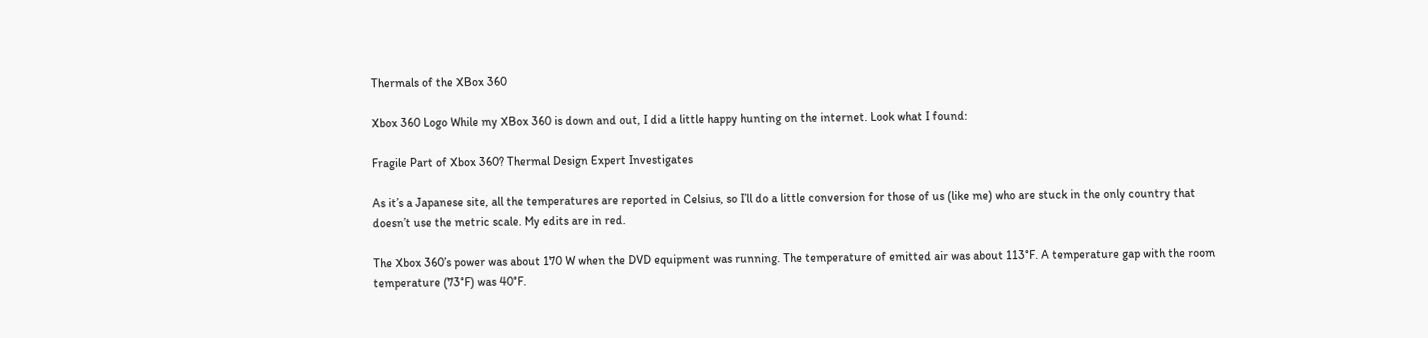Thermals of the XBox 360

Xbox 360 Logo While my XBox 360 is down and out, I did a little happy hunting on the internet. Look what I found:

Fragile Part of Xbox 360? Thermal Design Expert Investigates

As it’s a Japanese site, all the temperatures are reported in Celsius, so I’ll do a little conversion for those of us (like me) who are stuck in the only country that doesn’t use the metric scale. My edits are in red.

The Xbox 360’s power was about 170 W when the DVD equipment was running. The temperature of emitted air was about 113°F. A temperature gap with the room temperature (73°F) was 40°F.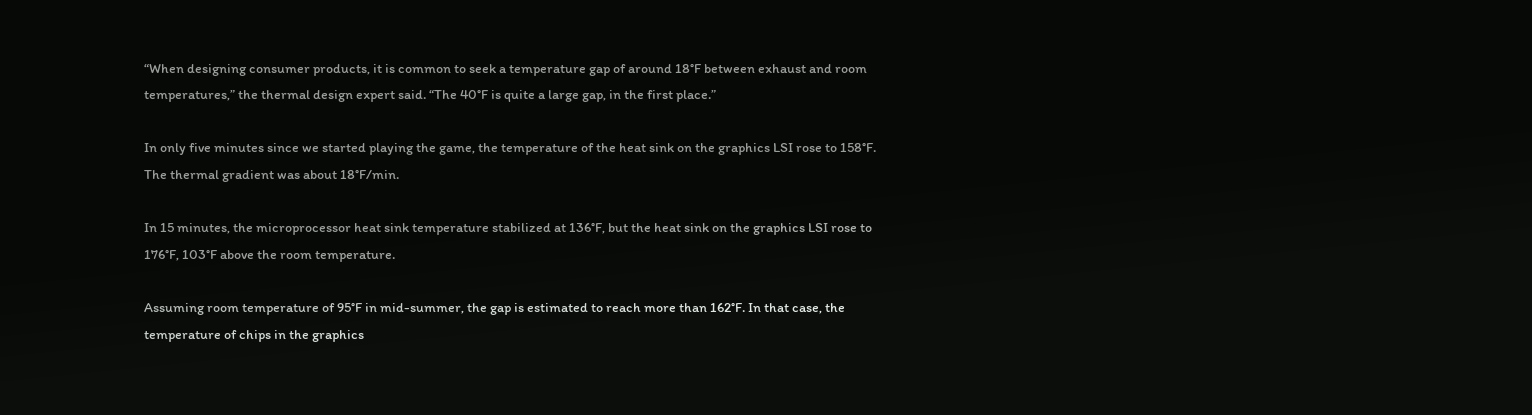“When designing consumer products, it is common to seek a temperature gap of around 18°F between exhaust and room temperatures,” the thermal design expert said. “The 40°F is quite a large gap, in the first place.”

In only five minutes since we started playing the game, the temperature of the heat sink on the graphics LSI rose to 158°F. The thermal gradient was about 18°F/min.

In 15 minutes, the microprocessor heat sink temperature stabilized at 136°F, but the heat sink on the graphics LSI rose to 176°F, 103°F above the room temperature.

Assuming room temperature of 95°F in mid-summer, the gap is estimated to reach more than 162°F. In that case, the temperature of chips in the graphics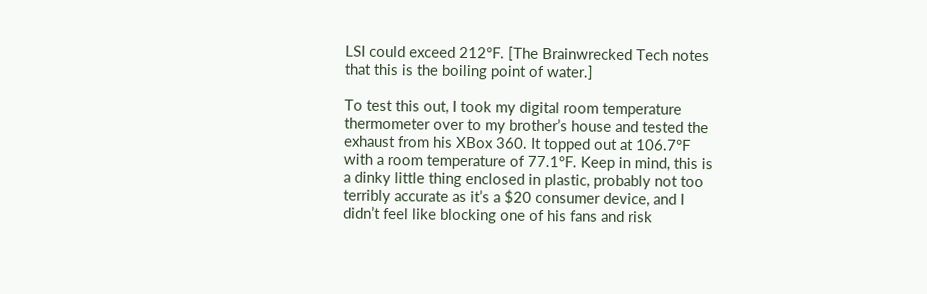LSI could exceed 212°F. [The Brainwrecked Tech notes that this is the boiling point of water.]

To test this out, I took my digital room temperature thermometer over to my brother’s house and tested the exhaust from his XBox 360. It topped out at 106.7°F with a room temperature of 77.1°F. Keep in mind, this is a dinky little thing enclosed in plastic, probably not too terribly accurate as it’s a $20 consumer device, and I didn’t feel like blocking one of his fans and risk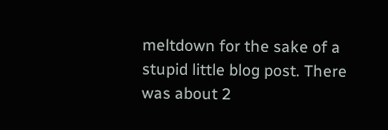meltdown for the sake of a stupid little blog post. There was about 2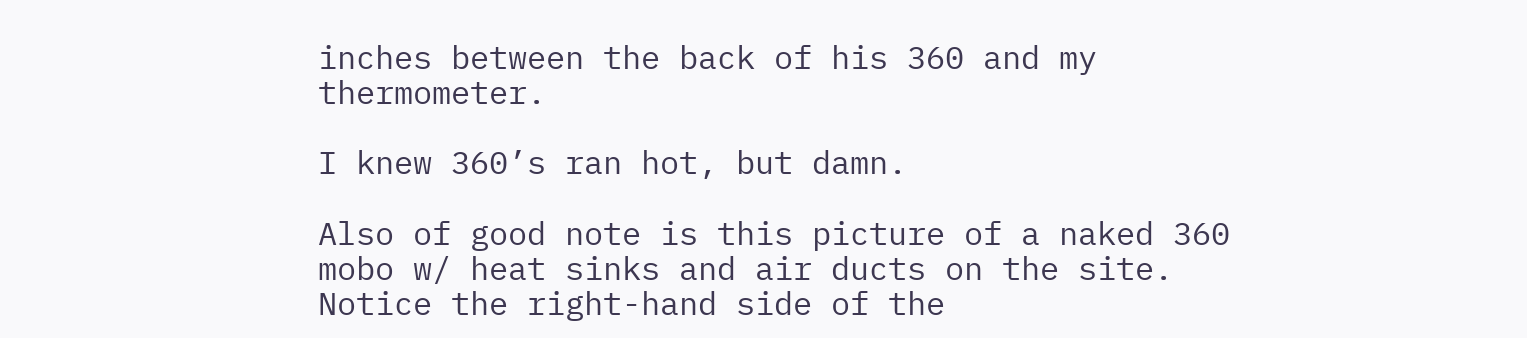inches between the back of his 360 and my thermometer.

I knew 360’s ran hot, but damn.

Also of good note is this picture of a naked 360 mobo w/ heat sinks and air ducts on the site. Notice the right-hand side of the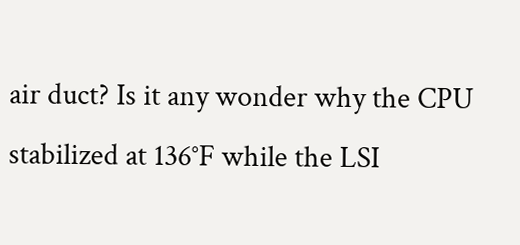air duct? Is it any wonder why the CPU stabilized at 136°F while the LSI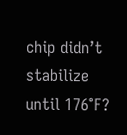chip didn’t stabilize until 176°F?